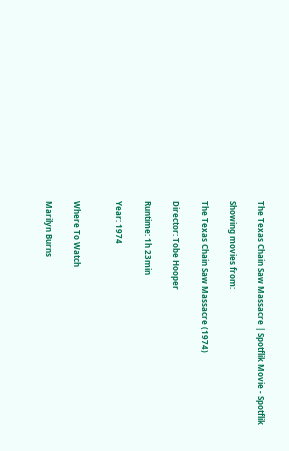The Texas Chain Saw Massacre | Spotflik Movie - Spotflik

Showing movies from:

The Texas Chain Saw Massacre (1974)

Director: Tobe Hooper

Runtime: 1h 23min

Year: 1974


Where To Watch

Marilyn Burns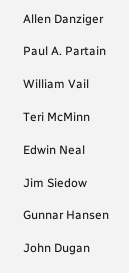Allen Danziger

Paul A. Partain

William Vail

Teri McMinn

Edwin Neal

Jim Siedow

Gunnar Hansen

John Dugan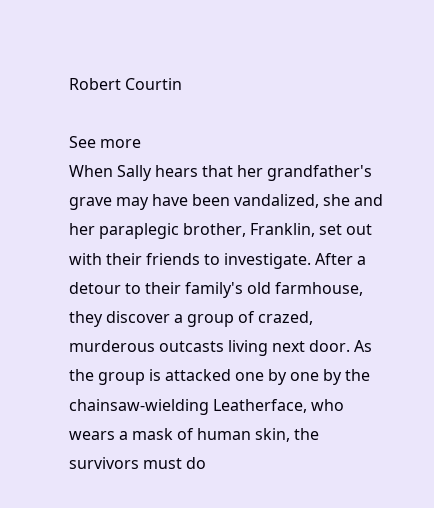Robert Courtin

See more
When Sally hears that her grandfather's grave may have been vandalized, she and her paraplegic brother, Franklin, set out with their friends to investigate. After a detour to their family's old farmhouse, they discover a group of crazed, murderous outcasts living next door. As the group is attacked one by one by the chainsaw-wielding Leatherface, who wears a mask of human skin, the survivors must do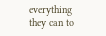everything they can to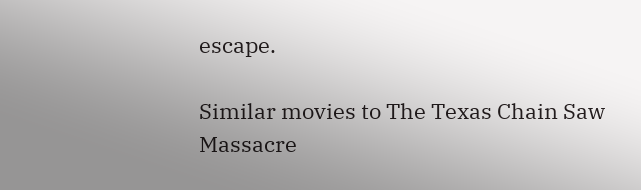escape.

Similar movies to The Texas Chain Saw Massacre